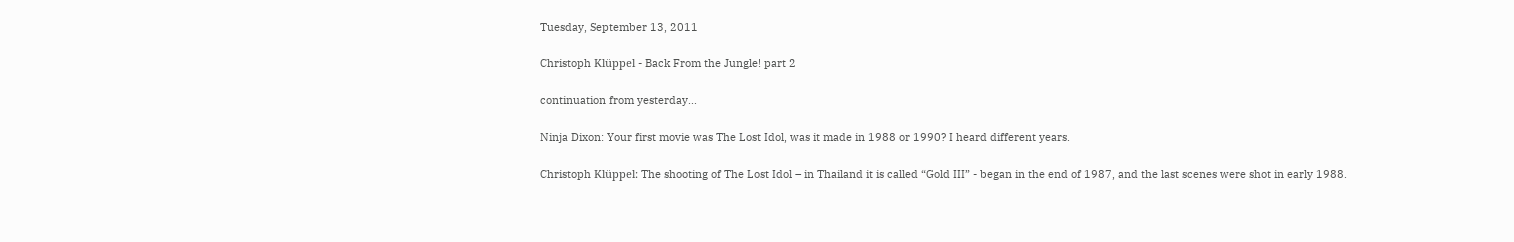Tuesday, September 13, 2011

Christoph Klüppel - Back From the Jungle! part 2

continuation from yesterday...

Ninja Dixon: Your first movie was The Lost Idol, was it made in 1988 or 1990? I heard different years.

Christoph Klüppel: The shooting of The Lost Idol – in Thailand it is called “Gold III” - began in the end of 1987, and the last scenes were shot in early 1988.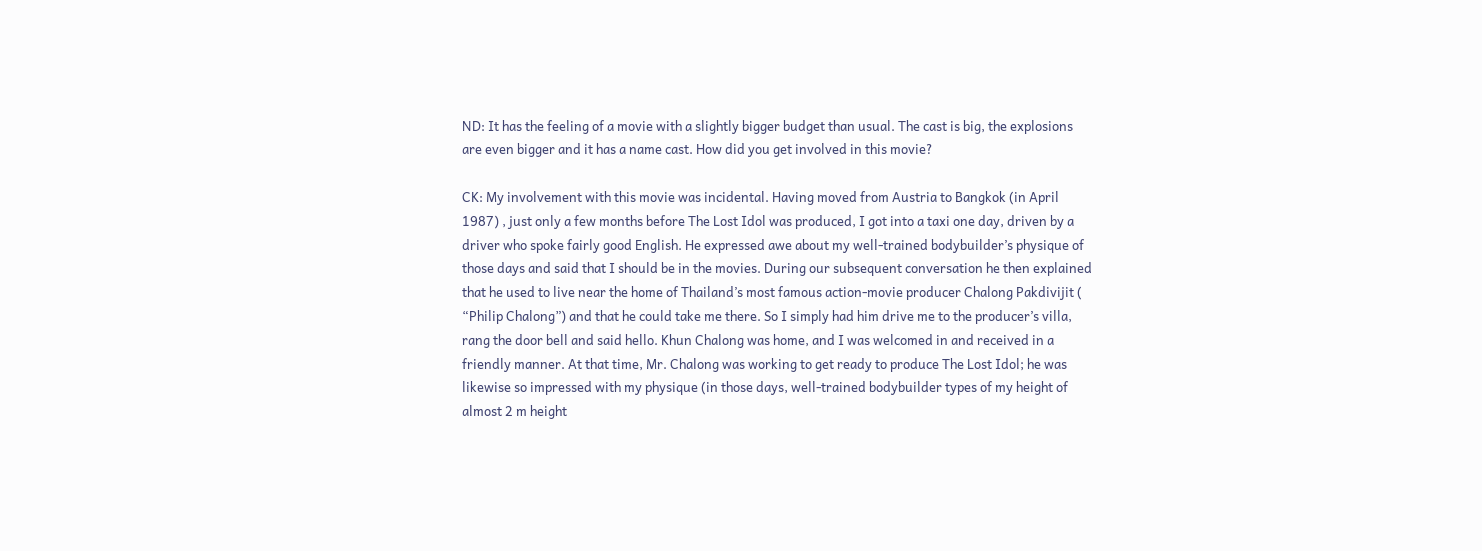ND: It has the feeling of a movie with a slightly bigger budget than usual. The cast is big, the explosions are even bigger and it has a name cast. How did you get involved in this movie?

CK: My involvement with this movie was incidental. Having moved from Austria to Bangkok (in April 1987) , just only a few months before The Lost Idol was produced, I got into a taxi one day, driven by a driver who spoke fairly good English. He expressed awe about my well-trained bodybuilder’s physique of those days and said that I should be in the movies. During our subsequent conversation he then explained that he used to live near the home of Thailand’s most famous action-movie producer Chalong Pakdivijit ( “Philip Chalong”) and that he could take me there. So I simply had him drive me to the producer’s villa, rang the door bell and said hello. Khun Chalong was home, and I was welcomed in and received in a friendly manner. At that time, Mr. Chalong was working to get ready to produce The Lost Idol; he was likewise so impressed with my physique (in those days, well-trained bodybuilder types of my height of almost 2 m height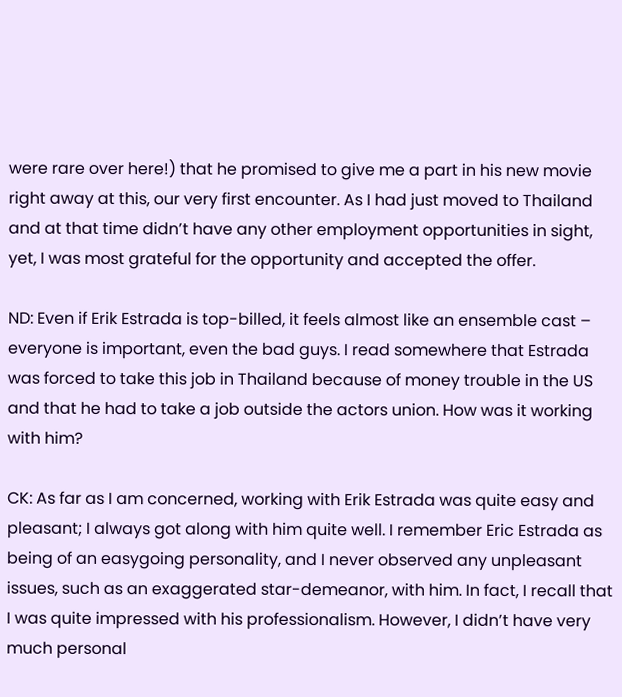were rare over here!) that he promised to give me a part in his new movie right away at this, our very first encounter. As I had just moved to Thailand and at that time didn’t have any other employment opportunities in sight, yet, I was most grateful for the opportunity and accepted the offer.

ND: Even if Erik Estrada is top-billed, it feels almost like an ensemble cast – everyone is important, even the bad guys. I read somewhere that Estrada was forced to take this job in Thailand because of money trouble in the US and that he had to take a job outside the actors union. How was it working with him?

CK: As far as I am concerned, working with Erik Estrada was quite easy and pleasant; I always got along with him quite well. I remember Eric Estrada as being of an easygoing personality, and I never observed any unpleasant issues, such as an exaggerated star-demeanor, with him. In fact, I recall that I was quite impressed with his professionalism. However, I didn’t have very much personal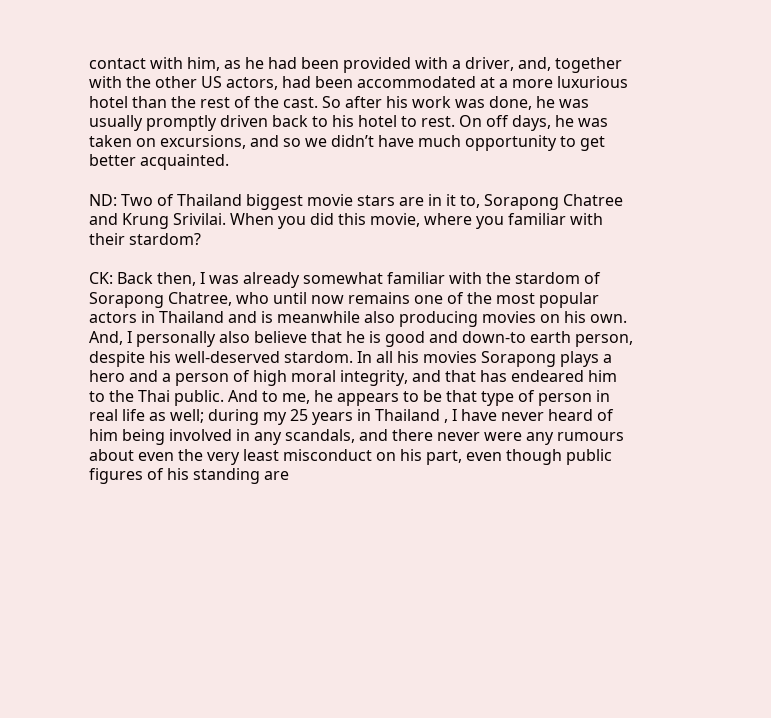contact with him, as he had been provided with a driver, and, together with the other US actors, had been accommodated at a more luxurious hotel than the rest of the cast. So after his work was done, he was usually promptly driven back to his hotel to rest. On off days, he was taken on excursions, and so we didn’t have much opportunity to get better acquainted.

ND: Two of Thailand biggest movie stars are in it to, Sorapong Chatree and Krung Srivilai. When you did this movie, where you familiar with their stardom?

CK: Back then, I was already somewhat familiar with the stardom of Sorapong Chatree, who until now remains one of the most popular actors in Thailand and is meanwhile also producing movies on his own. And, I personally also believe that he is good and down-to earth person, despite his well-deserved stardom. In all his movies Sorapong plays a hero and a person of high moral integrity, and that has endeared him to the Thai public. And to me, he appears to be that type of person in real life as well; during my 25 years in Thailand , I have never heard of him being involved in any scandals, and there never were any rumours about even the very least misconduct on his part, even though public figures of his standing are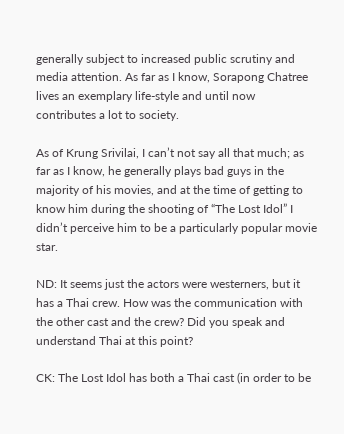generally subject to increased public scrutiny and media attention. As far as I know, Sorapong Chatree lives an exemplary life-style and until now contributes a lot to society.

As of Krung Srivilai, I can’t not say all that much; as far as I know, he generally plays bad guys in the majority of his movies, and at the time of getting to know him during the shooting of “The Lost Idol” I didn’t perceive him to be a particularly popular movie star.

ND: It seems just the actors were westerners, but it has a Thai crew. How was the communication with the other cast and the crew? Did you speak and understand Thai at this point?

CK: The Lost Idol has both a Thai cast (in order to be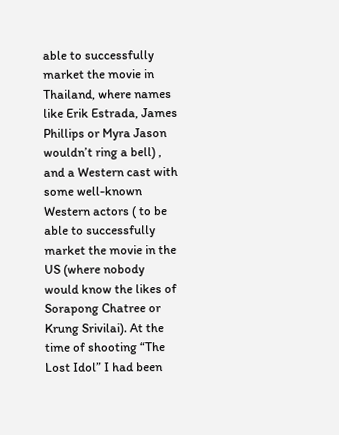able to successfully market the movie in Thailand, where names like Erik Estrada, James Phillips or Myra Jason wouldn’t ring a bell) , and a Western cast with some well-known Western actors ( to be able to successfully market the movie in the US (where nobody would know the likes of Sorapong Chatree or Krung Srivilai). At the time of shooting “The Lost Idol” I had been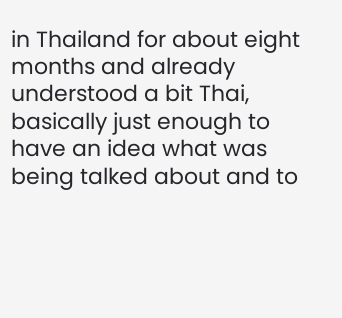in Thailand for about eight months and already understood a bit Thai, basically just enough to have an idea what was being talked about and to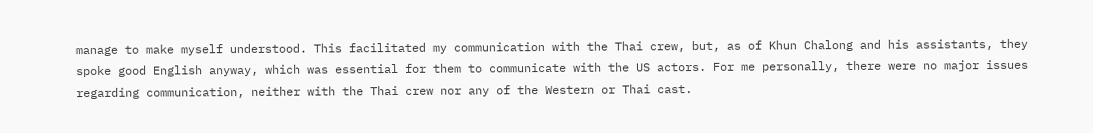manage to make myself understood. This facilitated my communication with the Thai crew, but, as of Khun Chalong and his assistants, they spoke good English anyway, which was essential for them to communicate with the US actors. For me personally, there were no major issues regarding communication, neither with the Thai crew nor any of the Western or Thai cast.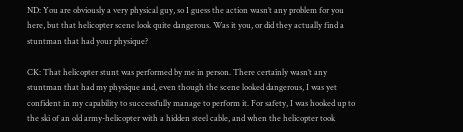ND: You are obviously a very physical guy, so I guess the action wasn’t any problem for you here, but that helicopter scene look quite dangerous. Was it you, or did they actually find a stuntman that had your physique?

CK: That helicopter stunt was performed by me in person. There certainly wasn’t any stuntman that had my physique and, even though the scene looked dangerous, I was yet confident in my capability to successfully manage to perform it. For safety, I was hooked up to the ski of an old army-helicopter with a hidden steel cable, and when the helicopter took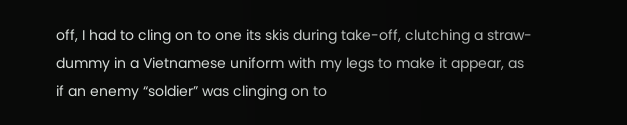off, I had to cling on to one its skis during take-off, clutching a straw-dummy in a Vietnamese uniform with my legs to make it appear, as if an enemy “soldier” was clinging on to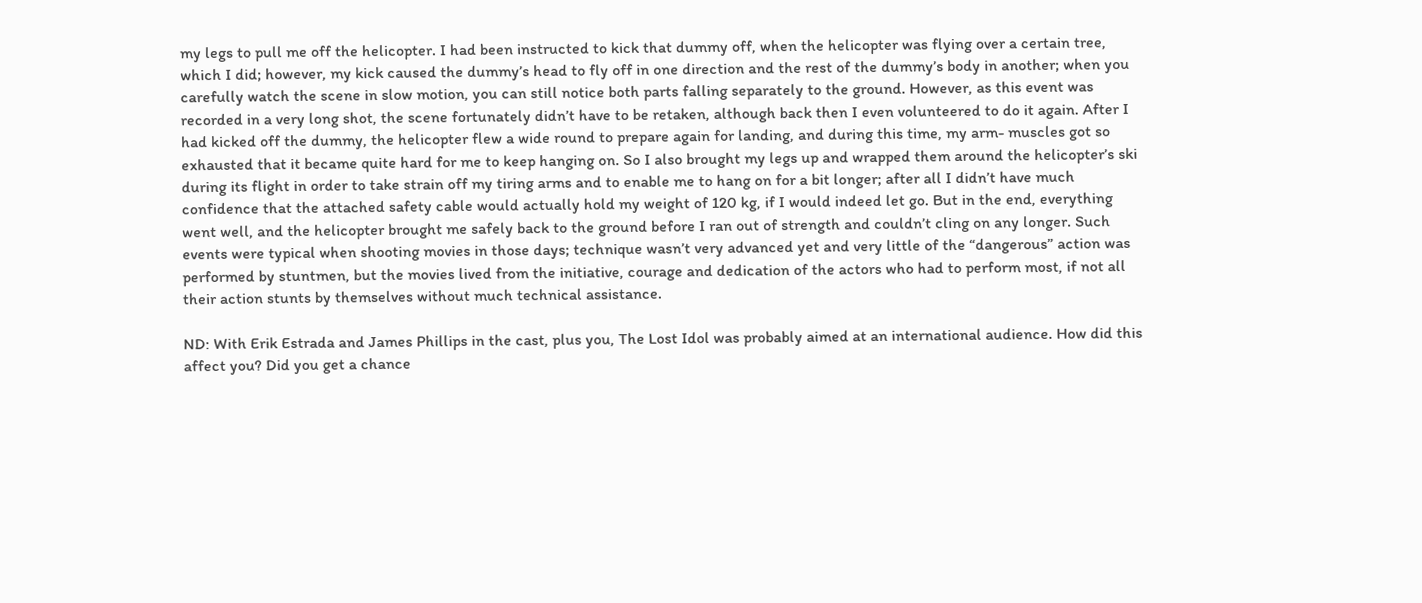my legs to pull me off the helicopter. I had been instructed to kick that dummy off, when the helicopter was flying over a certain tree, which I did; however, my kick caused the dummy’s head to fly off in one direction and the rest of the dummy’s body in another; when you carefully watch the scene in slow motion, you can still notice both parts falling separately to the ground. However, as this event was recorded in a very long shot, the scene fortunately didn’t have to be retaken, although back then I even volunteered to do it again. After I had kicked off the dummy, the helicopter flew a wide round to prepare again for landing, and during this time, my arm- muscles got so exhausted that it became quite hard for me to keep hanging on. So I also brought my legs up and wrapped them around the helicopter’s ski during its flight in order to take strain off my tiring arms and to enable me to hang on for a bit longer; after all I didn’t have much confidence that the attached safety cable would actually hold my weight of 120 kg, if I would indeed let go. But in the end, everything went well, and the helicopter brought me safely back to the ground before I ran out of strength and couldn’t cling on any longer. Such events were typical when shooting movies in those days; technique wasn’t very advanced yet and very little of the “dangerous” action was performed by stuntmen, but the movies lived from the initiative, courage and dedication of the actors who had to perform most, if not all their action stunts by themselves without much technical assistance.

ND: With Erik Estrada and James Phillips in the cast, plus you, The Lost Idol was probably aimed at an international audience. How did this affect you? Did you get a chance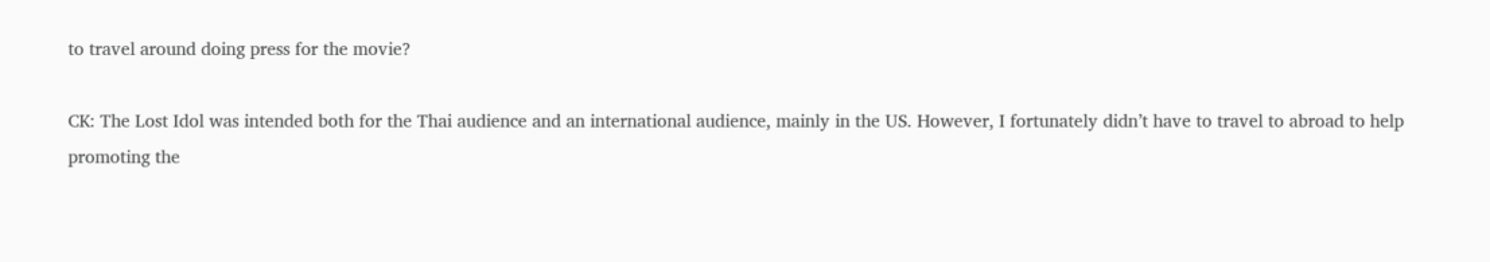to travel around doing press for the movie?

CK: The Lost Idol was intended both for the Thai audience and an international audience, mainly in the US. However, I fortunately didn’t have to travel to abroad to help promoting the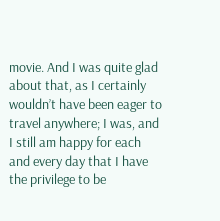movie. And I was quite glad about that, as I certainly wouldn’t have been eager to travel anywhere; I was, and I still am happy for each and every day that I have the privilege to be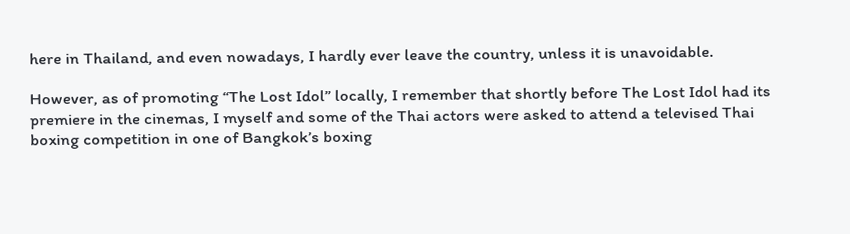here in Thailand, and even nowadays, I hardly ever leave the country, unless it is unavoidable.

However, as of promoting “The Lost Idol” locally, I remember that shortly before The Lost Idol had its premiere in the cinemas, I myself and some of the Thai actors were asked to attend a televised Thai boxing competition in one of Bangkok’s boxing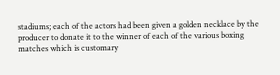stadiums; each of the actors had been given a golden necklace by the producer to donate it to the winner of each of the various boxing matches which is customary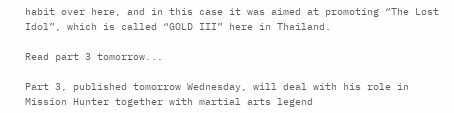habit over here, and in this case it was aimed at promoting “The Lost Idol”, which is called “GOLD III” here in Thailand.

Read part 3 tomorrow...

Part 3, published tomorrow Wednesday, will deal with his role in Mission Hunter together with martial arts legend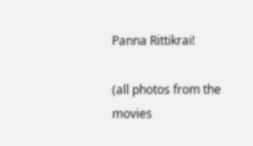Panna Rittikrai!

(all photos from the movies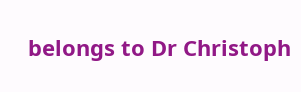belongs to Dr Christoph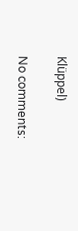Klüppel)

No comments: